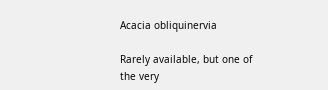Acacia obliquinervia

Rarely available, but one of the very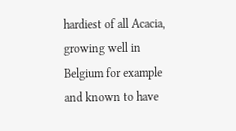hardiest of all Acacia, growing well in Belgium for example and known to have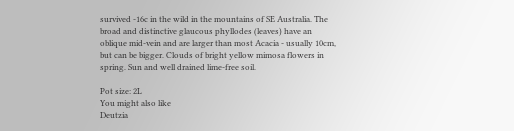survived -16c in the wild in the mountains of SE Australia. The broad and distinctive glaucous phyllodes (leaves) have an oblique mid-vein and are larger than most Acacia - usually 10cm, but can be bigger. Clouds of bright yellow mimosa flowers in spring. Sun and well drained lime-free soil.

Pot size: 2L
You might also like
Deutzia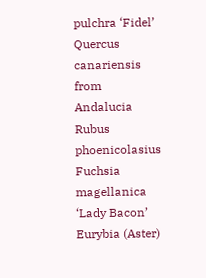pulchra ‘Fidel’ Quercus canariensis from Andalucia Rubus phoenicolasius Fuchsia magellanica ‘Lady Bacon’ Eurybia (Aster)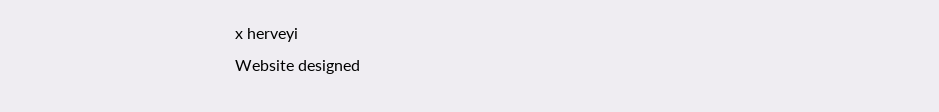x herveyi
Website designed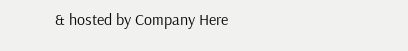& hosted by Company Here